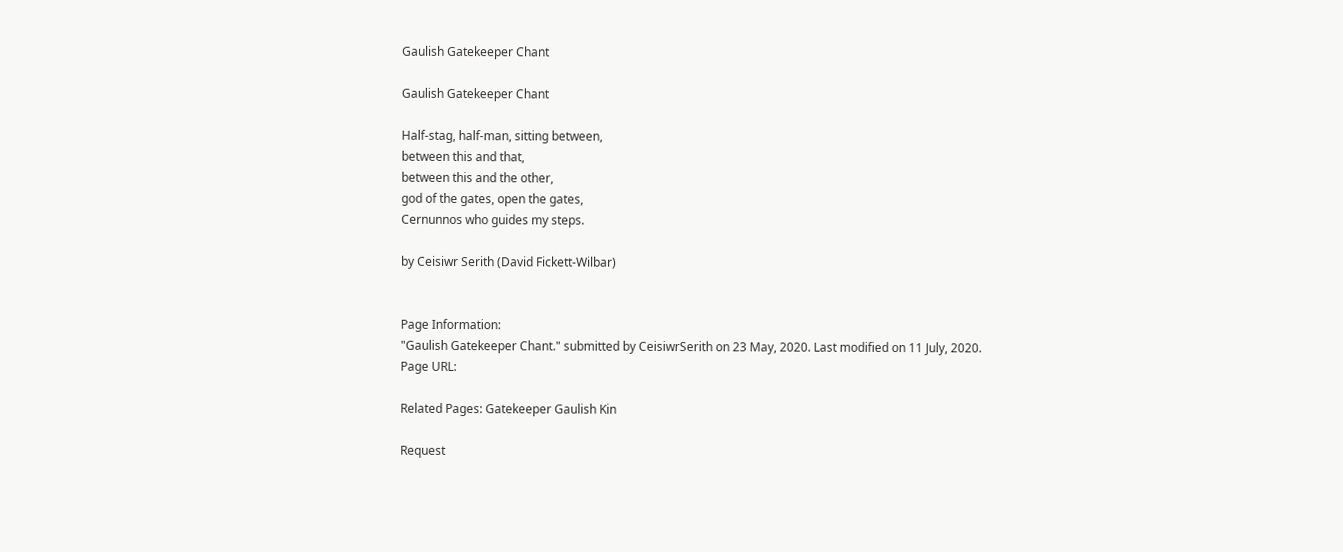Gaulish Gatekeeper Chant

Gaulish Gatekeeper Chant

Half-stag, half-man, sitting between,
between this and that,
between this and the other,
god of the gates, open the gates,
Cernunnos who guides my steps.

by Ceisiwr Serith (David Fickett-Wilbar)


Page Information:
"Gaulish Gatekeeper Chant." submitted by CeisiwrSerith on 23 May, 2020. Last modified on 11 July, 2020.
Page URL:

Related Pages: Gatekeeper Gaulish Kin

Request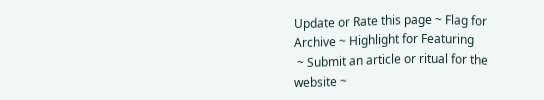Update or Rate this page ~ Flag for Archive ~ Highlight for Featuring
 ~ Submit an article or ritual for the website ~